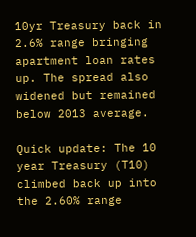10yr Treasury back in 2.6% range bringing apartment loan rates up. The spread also widened but remained below 2013 average.

Quick update: The 10 year Treasury (T10) climbed back up into the 2.60% range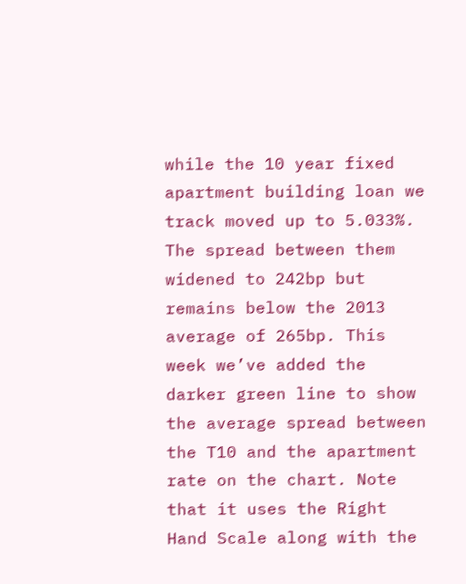while the 10 year fixed apartment building loan we track moved up to 5.033%. The spread between them widened to 242bp but remains below the 2013 average of 265bp. This week we’ve added the darker green line to show the average spread between the T10 and the apartment rate on the chart. Note that it uses the Right Hand Scale along with the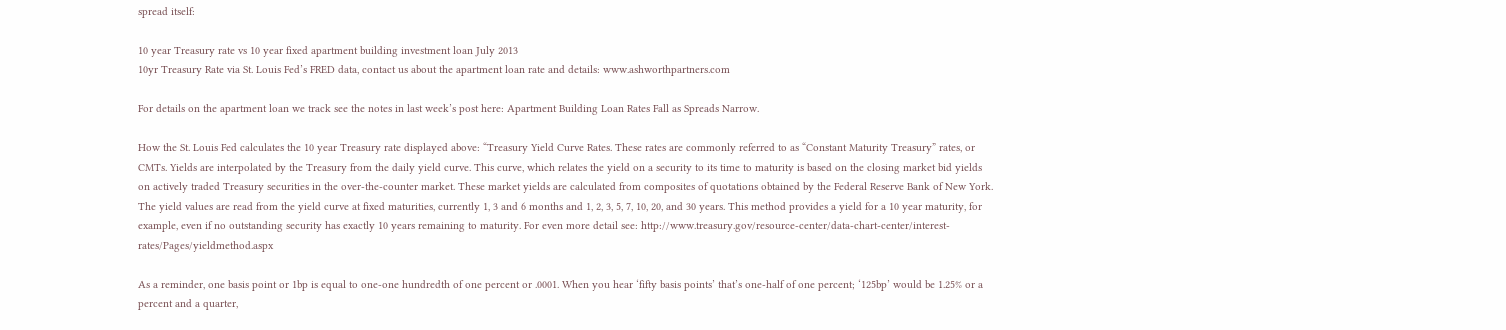spread itself:

10 year Treasury rate vs 10 year fixed apartment building investment loan July 2013
10yr Treasury Rate via St. Louis Fed’s FRED data, contact us about the apartment loan rate and details: www.ashworthpartners.com

For details on the apartment loan we track see the notes in last week’s post here: Apartment Building Loan Rates Fall as Spreads Narrow.

How the St. Louis Fed calculates the 10 year Treasury rate displayed above: “Treasury Yield Curve Rates. These rates are commonly referred to as “Constant Maturity Treasury” rates, or CMTs. Yields are interpolated by the Treasury from the daily yield curve. This curve, which relates the yield on a security to its time to maturity is based on the closing market bid yields on actively traded Treasury securities in the over-the-counter market. These market yields are calculated from composites of quotations obtained by the Federal Reserve Bank of New York. The yield values are read from the yield curve at fixed maturities, currently 1, 3 and 6 months and 1, 2, 3, 5, 7, 10, 20, and 30 years. This method provides a yield for a 10 year maturity, for example, even if no outstanding security has exactly 10 years remaining to maturity. For even more detail see: http://www.treasury.gov/resource-center/data-chart-center/interest-rates/Pages/yieldmethod.aspx

As a reminder, one basis point or 1bp is equal to one-one hundredth of one percent or .0001. When you hear ‘fifty basis points’ that’s one-half of one percent; ‘125bp’ would be 1.25% or a percent and a quarter,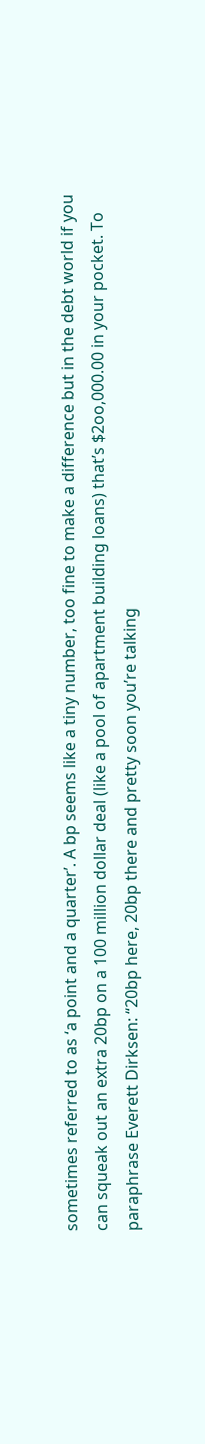sometimes referred to as ‘a point and a quarter’. A bp seems like a tiny number, too fine to make a difference but in the debt world if you can squeak out an extra 20bp on a 100 million dollar deal (like a pool of apartment building loans) that’s $2oo,000.00 in your pocket. To paraphrase Everett Dirksen: “20bp here, 20bp there and pretty soon you’re talking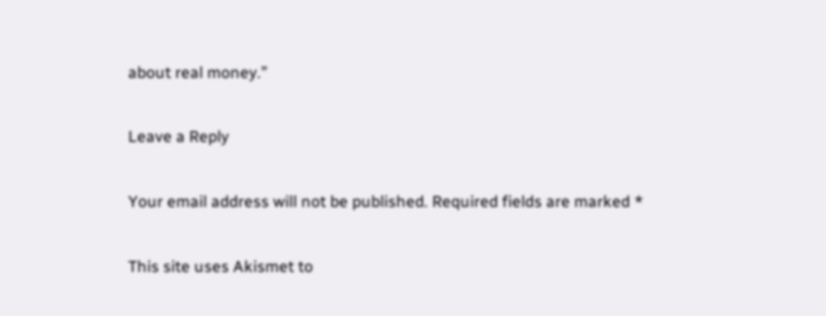about real money.”

Leave a Reply

Your email address will not be published. Required fields are marked *

This site uses Akismet to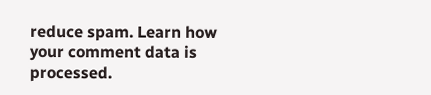reduce spam. Learn how your comment data is processed.